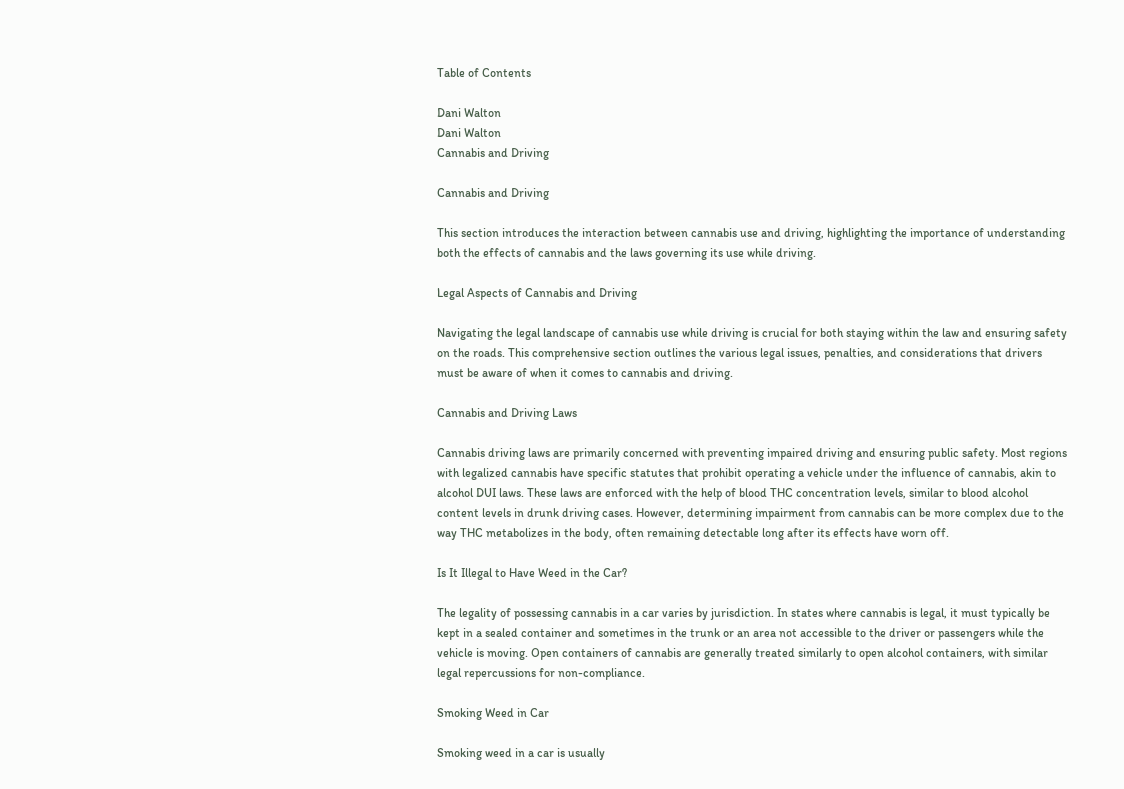Table of Contents

Dani Walton
Dani Walton
Cannabis and Driving

Cannabis and Driving

This section introduces the interaction between cannabis use and driving, highlighting the importance of understanding both the effects of cannabis and the laws governing its use while driving.

Legal Aspects of Cannabis and Driving

Navigating the legal landscape of cannabis use while driving is crucial for both staying within the law and ensuring safety on the roads. This comprehensive section outlines the various legal issues, penalties, and considerations that drivers must be aware of when it comes to cannabis and driving.

Cannabis and Driving Laws

Cannabis driving laws are primarily concerned with preventing impaired driving and ensuring public safety. Most regions with legalized cannabis have specific statutes that prohibit operating a vehicle under the influence of cannabis, akin to alcohol DUI laws. These laws are enforced with the help of blood THC concentration levels, similar to blood alcohol content levels in drunk driving cases. However, determining impairment from cannabis can be more complex due to the way THC metabolizes in the body, often remaining detectable long after its effects have worn off.

Is It Illegal to Have Weed in the Car?

The legality of possessing cannabis in a car varies by jurisdiction. In states where cannabis is legal, it must typically be kept in a sealed container and sometimes in the trunk or an area not accessible to the driver or passengers while the vehicle is moving. Open containers of cannabis are generally treated similarly to open alcohol containers, with similar legal repercussions for non-compliance.

Smoking Weed in Car

Smoking weed in a car is usually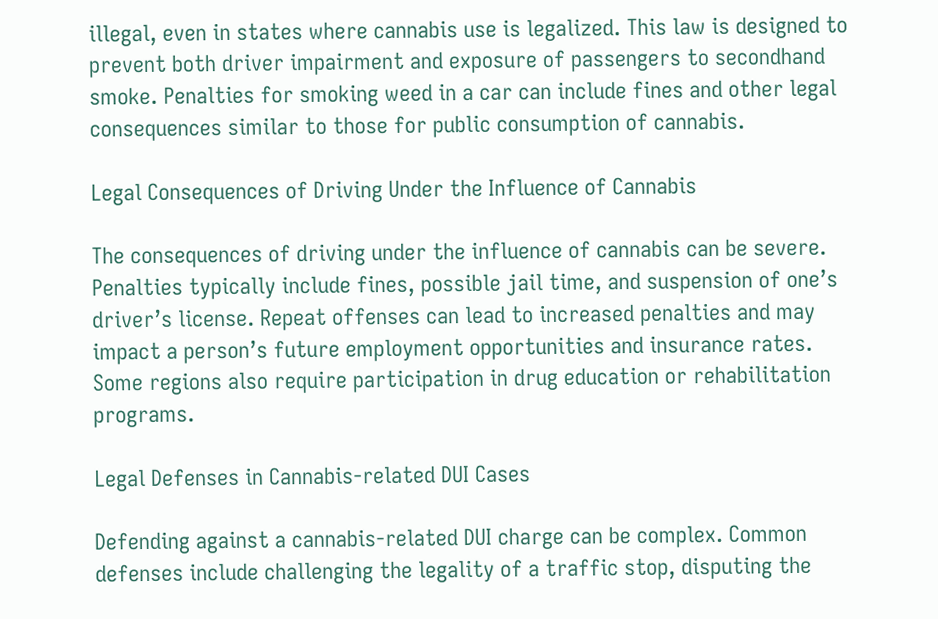illegal, even in states where cannabis use is legalized. This law is designed to prevent both driver impairment and exposure of passengers to secondhand smoke. Penalties for smoking weed in a car can include fines and other legal consequences similar to those for public consumption of cannabis.

Legal Consequences of Driving Under the Influence of Cannabis

The consequences of driving under the influence of cannabis can be severe. Penalties typically include fines, possible jail time, and suspension of one’s driver’s license. Repeat offenses can lead to increased penalties and may impact a person’s future employment opportunities and insurance rates. Some regions also require participation in drug education or rehabilitation programs.

Legal Defenses in Cannabis-related DUI Cases

Defending against a cannabis-related DUI charge can be complex. Common defenses include challenging the legality of a traffic stop, disputing the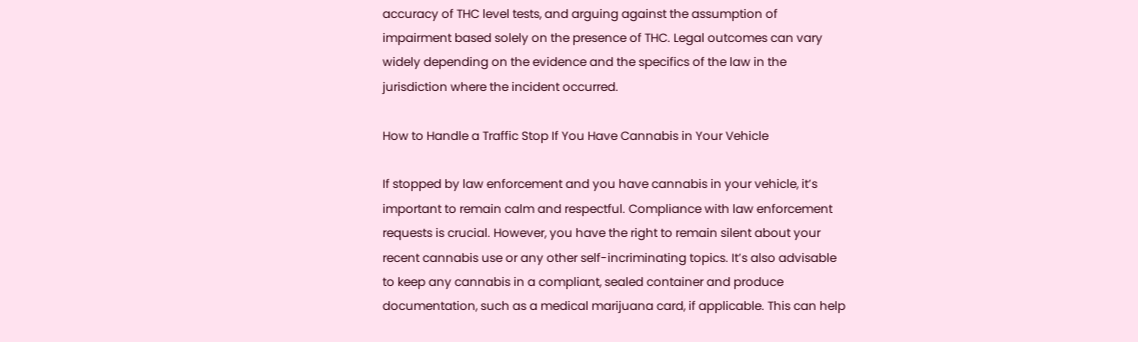accuracy of THC level tests, and arguing against the assumption of impairment based solely on the presence of THC. Legal outcomes can vary widely depending on the evidence and the specifics of the law in the jurisdiction where the incident occurred.

How to Handle a Traffic Stop If You Have Cannabis in Your Vehicle

If stopped by law enforcement and you have cannabis in your vehicle, it’s important to remain calm and respectful. Compliance with law enforcement requests is crucial. However, you have the right to remain silent about your recent cannabis use or any other self-incriminating topics. It’s also advisable to keep any cannabis in a compliant, sealed container and produce documentation, such as a medical marijuana card, if applicable. This can help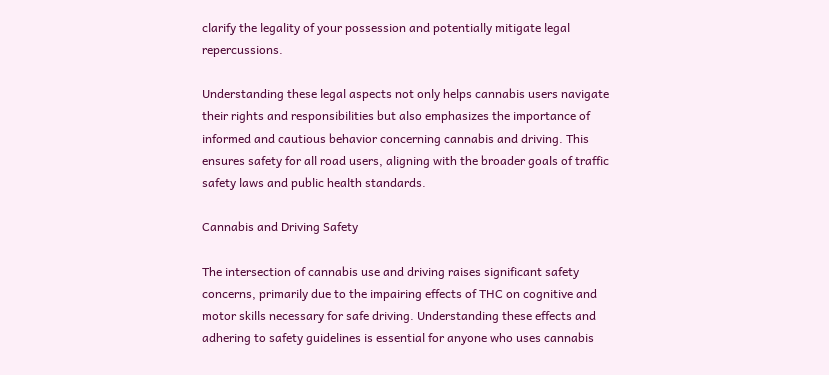clarify the legality of your possession and potentially mitigate legal repercussions.

Understanding these legal aspects not only helps cannabis users navigate their rights and responsibilities but also emphasizes the importance of informed and cautious behavior concerning cannabis and driving. This ensures safety for all road users, aligning with the broader goals of traffic safety laws and public health standards.

Cannabis and Driving Safety

The intersection of cannabis use and driving raises significant safety concerns, primarily due to the impairing effects of THC on cognitive and motor skills necessary for safe driving. Understanding these effects and adhering to safety guidelines is essential for anyone who uses cannabis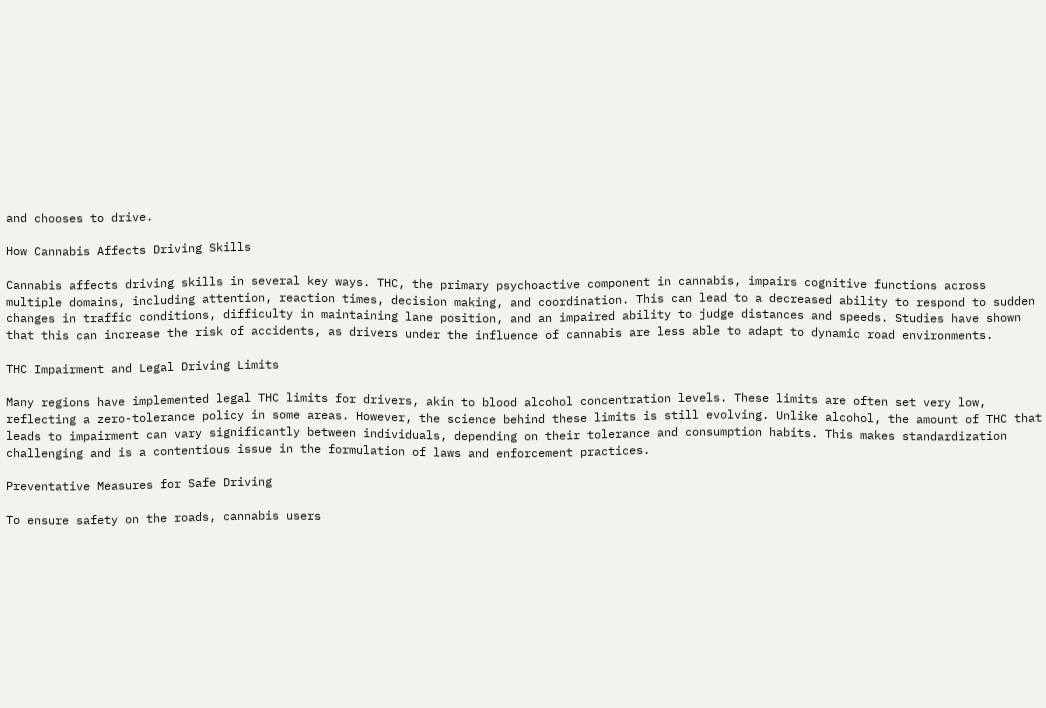and chooses to drive.

How Cannabis Affects Driving Skills

Cannabis affects driving skills in several key ways. THC, the primary psychoactive component in cannabis, impairs cognitive functions across multiple domains, including attention, reaction times, decision making, and coordination. This can lead to a decreased ability to respond to sudden changes in traffic conditions, difficulty in maintaining lane position, and an impaired ability to judge distances and speeds. Studies have shown that this can increase the risk of accidents, as drivers under the influence of cannabis are less able to adapt to dynamic road environments.

THC Impairment and Legal Driving Limits

Many regions have implemented legal THC limits for drivers, akin to blood alcohol concentration levels. These limits are often set very low, reflecting a zero-tolerance policy in some areas. However, the science behind these limits is still evolving. Unlike alcohol, the amount of THC that leads to impairment can vary significantly between individuals, depending on their tolerance and consumption habits. This makes standardization challenging and is a contentious issue in the formulation of laws and enforcement practices.

Preventative Measures for Safe Driving

To ensure safety on the roads, cannabis users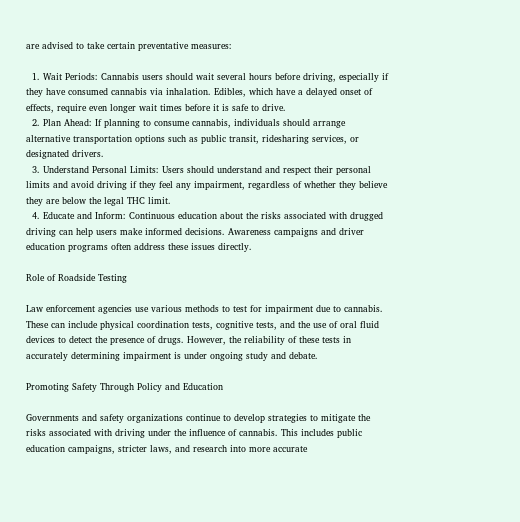are advised to take certain preventative measures:

  1. Wait Periods: Cannabis users should wait several hours before driving, especially if they have consumed cannabis via inhalation. Edibles, which have a delayed onset of effects, require even longer wait times before it is safe to drive.
  2. Plan Ahead: If planning to consume cannabis, individuals should arrange alternative transportation options such as public transit, ridesharing services, or designated drivers.
  3. Understand Personal Limits: Users should understand and respect their personal limits and avoid driving if they feel any impairment, regardless of whether they believe they are below the legal THC limit.
  4. Educate and Inform: Continuous education about the risks associated with drugged driving can help users make informed decisions. Awareness campaigns and driver education programs often address these issues directly.

Role of Roadside Testing

Law enforcement agencies use various methods to test for impairment due to cannabis. These can include physical coordination tests, cognitive tests, and the use of oral fluid devices to detect the presence of drugs. However, the reliability of these tests in accurately determining impairment is under ongoing study and debate.

Promoting Safety Through Policy and Education

Governments and safety organizations continue to develop strategies to mitigate the risks associated with driving under the influence of cannabis. This includes public education campaigns, stricter laws, and research into more accurate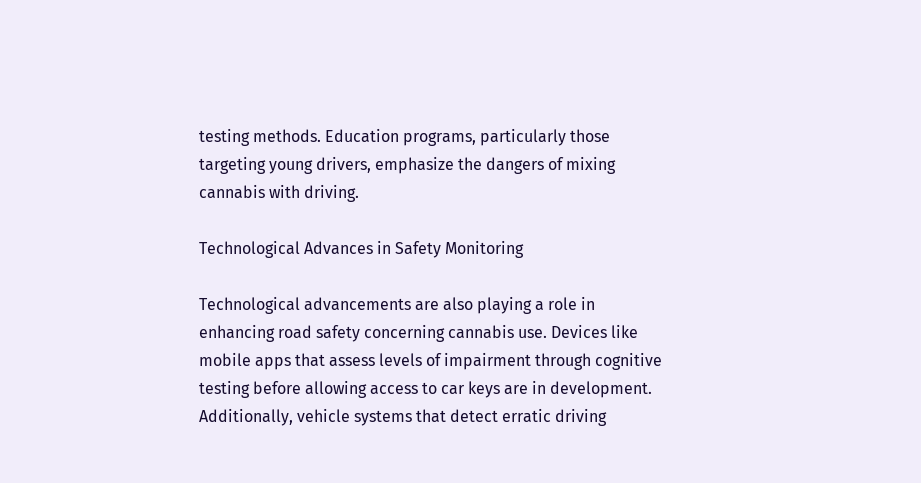testing methods. Education programs, particularly those targeting young drivers, emphasize the dangers of mixing cannabis with driving.

Technological Advances in Safety Monitoring

Technological advancements are also playing a role in enhancing road safety concerning cannabis use. Devices like mobile apps that assess levels of impairment through cognitive testing before allowing access to car keys are in development. Additionally, vehicle systems that detect erratic driving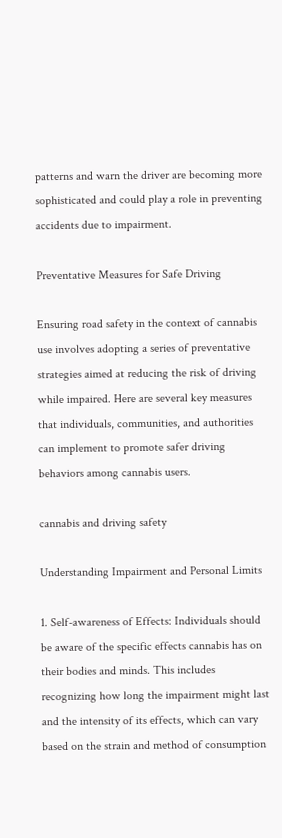patterns and warn the driver are becoming more sophisticated and could play a role in preventing accidents due to impairment.

Preventative Measures for Safe Driving

Ensuring road safety in the context of cannabis use involves adopting a series of preventative strategies aimed at reducing the risk of driving while impaired. Here are several key measures that individuals, communities, and authorities can implement to promote safer driving behaviors among cannabis users.

cannabis and driving safety

Understanding Impairment and Personal Limits

1. Self-awareness of Effects: Individuals should be aware of the specific effects cannabis has on their bodies and minds. This includes recognizing how long the impairment might last and the intensity of its effects, which can vary based on the strain and method of consumption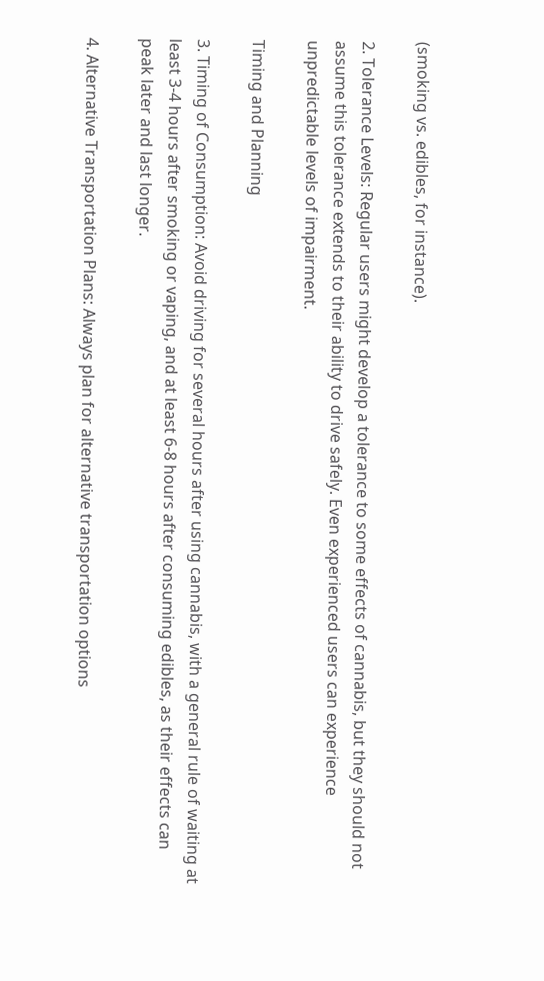(smoking vs. edibles, for instance).

2. Tolerance Levels: Regular users might develop a tolerance to some effects of cannabis, but they should not assume this tolerance extends to their ability to drive safely. Even experienced users can experience unpredictable levels of impairment.

Timing and Planning

3. Timing of Consumption: Avoid driving for several hours after using cannabis, with a general rule of waiting at least 3-4 hours after smoking or vaping, and at least 6-8 hours after consuming edibles, as their effects can peak later and last longer.

4. Alternative Transportation Plans: Always plan for alternative transportation options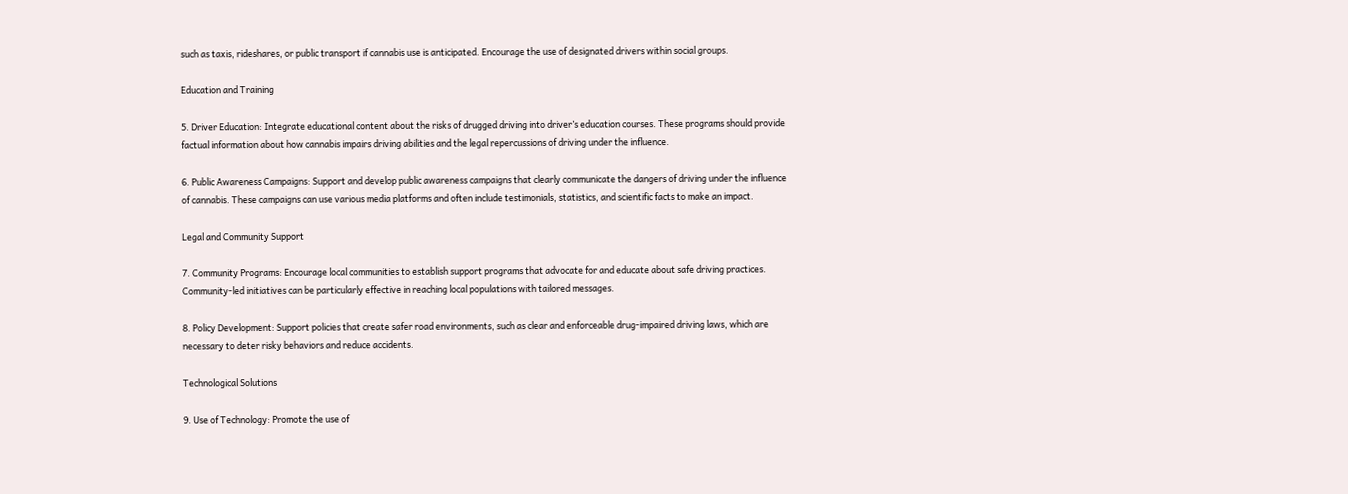such as taxis, rideshares, or public transport if cannabis use is anticipated. Encourage the use of designated drivers within social groups.

Education and Training

5. Driver Education: Integrate educational content about the risks of drugged driving into driver’s education courses. These programs should provide factual information about how cannabis impairs driving abilities and the legal repercussions of driving under the influence.

6. Public Awareness Campaigns: Support and develop public awareness campaigns that clearly communicate the dangers of driving under the influence of cannabis. These campaigns can use various media platforms and often include testimonials, statistics, and scientific facts to make an impact.

Legal and Community Support

7. Community Programs: Encourage local communities to establish support programs that advocate for and educate about safe driving practices. Community-led initiatives can be particularly effective in reaching local populations with tailored messages.

8. Policy Development: Support policies that create safer road environments, such as clear and enforceable drug-impaired driving laws, which are necessary to deter risky behaviors and reduce accidents.

Technological Solutions

9. Use of Technology: Promote the use of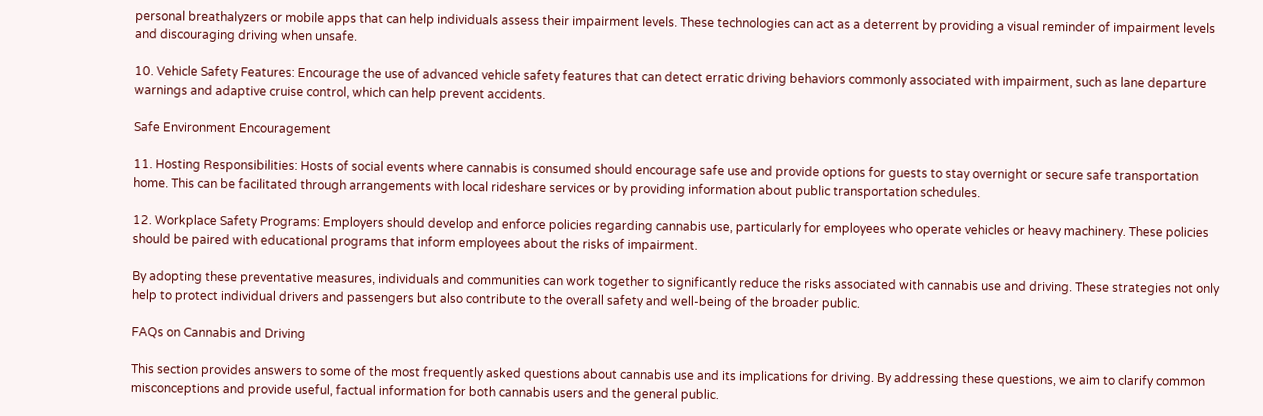personal breathalyzers or mobile apps that can help individuals assess their impairment levels. These technologies can act as a deterrent by providing a visual reminder of impairment levels and discouraging driving when unsafe.

10. Vehicle Safety Features: Encourage the use of advanced vehicle safety features that can detect erratic driving behaviors commonly associated with impairment, such as lane departure warnings and adaptive cruise control, which can help prevent accidents.

Safe Environment Encouragement

11. Hosting Responsibilities: Hosts of social events where cannabis is consumed should encourage safe use and provide options for guests to stay overnight or secure safe transportation home. This can be facilitated through arrangements with local rideshare services or by providing information about public transportation schedules.

12. Workplace Safety Programs: Employers should develop and enforce policies regarding cannabis use, particularly for employees who operate vehicles or heavy machinery. These policies should be paired with educational programs that inform employees about the risks of impairment.

By adopting these preventative measures, individuals and communities can work together to significantly reduce the risks associated with cannabis use and driving. These strategies not only help to protect individual drivers and passengers but also contribute to the overall safety and well-being of the broader public.

FAQs on Cannabis and Driving

This section provides answers to some of the most frequently asked questions about cannabis use and its implications for driving. By addressing these questions, we aim to clarify common misconceptions and provide useful, factual information for both cannabis users and the general public.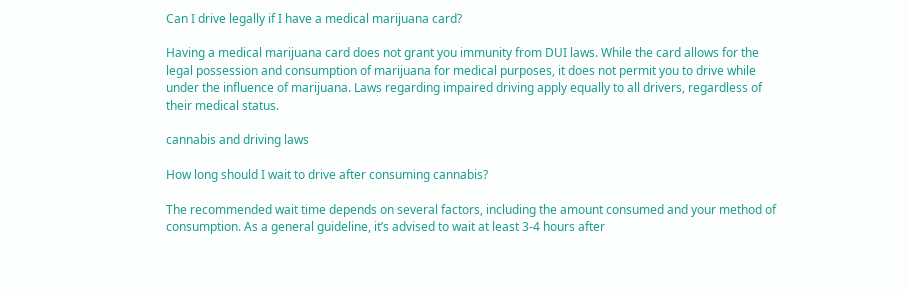Can I drive legally if I have a medical marijuana card?

Having a medical marijuana card does not grant you immunity from DUI laws. While the card allows for the legal possession and consumption of marijuana for medical purposes, it does not permit you to drive while under the influence of marijuana. Laws regarding impaired driving apply equally to all drivers, regardless of their medical status.

cannabis and driving laws

How long should I wait to drive after consuming cannabis?

The recommended wait time depends on several factors, including the amount consumed and your method of consumption. As a general guideline, it’s advised to wait at least 3-4 hours after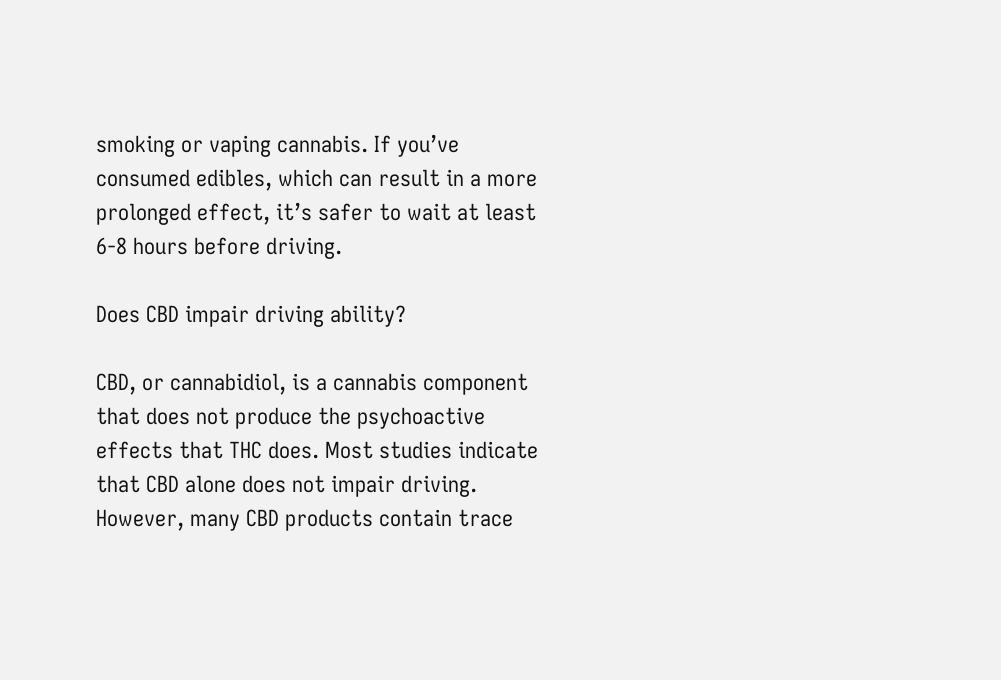smoking or vaping cannabis. If you’ve consumed edibles, which can result in a more prolonged effect, it’s safer to wait at least 6-8 hours before driving.

Does CBD impair driving ability?

CBD, or cannabidiol, is a cannabis component that does not produce the psychoactive effects that THC does. Most studies indicate that CBD alone does not impair driving. However, many CBD products contain trace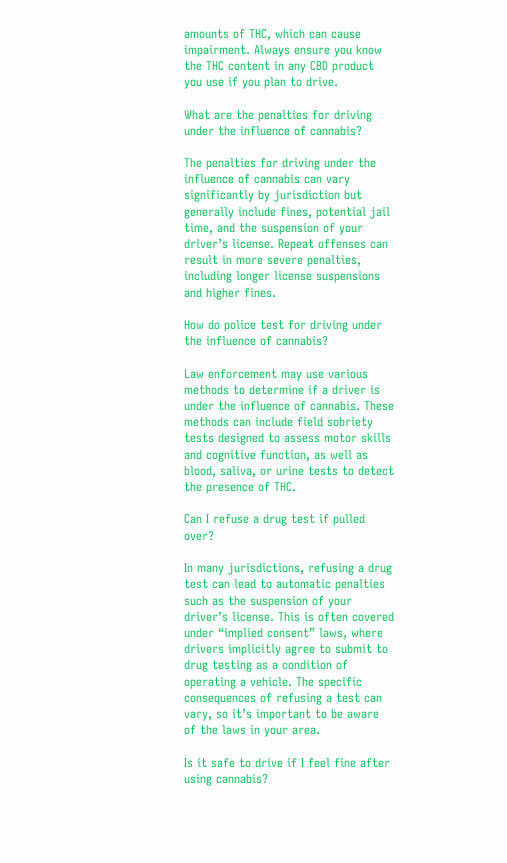amounts of THC, which can cause impairment. Always ensure you know the THC content in any CBD product you use if you plan to drive.

What are the penalties for driving under the influence of cannabis?

The penalties for driving under the influence of cannabis can vary significantly by jurisdiction but generally include fines, potential jail time, and the suspension of your driver’s license. Repeat offenses can result in more severe penalties, including longer license suspensions and higher fines.

How do police test for driving under the influence of cannabis?

Law enforcement may use various methods to determine if a driver is under the influence of cannabis. These methods can include field sobriety tests designed to assess motor skills and cognitive function, as well as blood, saliva, or urine tests to detect the presence of THC.

Can I refuse a drug test if pulled over?

In many jurisdictions, refusing a drug test can lead to automatic penalties such as the suspension of your driver’s license. This is often covered under “implied consent” laws, where drivers implicitly agree to submit to drug testing as a condition of operating a vehicle. The specific consequences of refusing a test can vary, so it’s important to be aware of the laws in your area.

Is it safe to drive if I feel fine after using cannabis?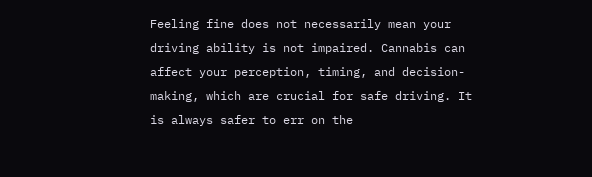Feeling fine does not necessarily mean your driving ability is not impaired. Cannabis can affect your perception, timing, and decision-making, which are crucial for safe driving. It is always safer to err on the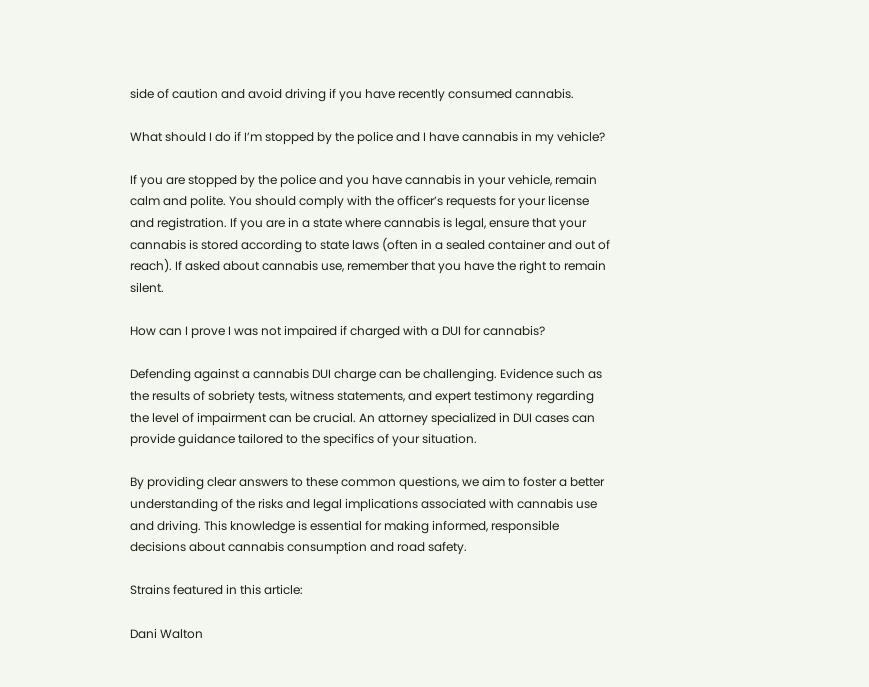side of caution and avoid driving if you have recently consumed cannabis.

What should I do if I’m stopped by the police and I have cannabis in my vehicle?

If you are stopped by the police and you have cannabis in your vehicle, remain calm and polite. You should comply with the officer’s requests for your license and registration. If you are in a state where cannabis is legal, ensure that your cannabis is stored according to state laws (often in a sealed container and out of reach). If asked about cannabis use, remember that you have the right to remain silent.

How can I prove I was not impaired if charged with a DUI for cannabis?

Defending against a cannabis DUI charge can be challenging. Evidence such as the results of sobriety tests, witness statements, and expert testimony regarding the level of impairment can be crucial. An attorney specialized in DUI cases can provide guidance tailored to the specifics of your situation.

By providing clear answers to these common questions, we aim to foster a better understanding of the risks and legal implications associated with cannabis use and driving. This knowledge is essential for making informed, responsible decisions about cannabis consumption and road safety.

Strains featured in this article:

Dani Walton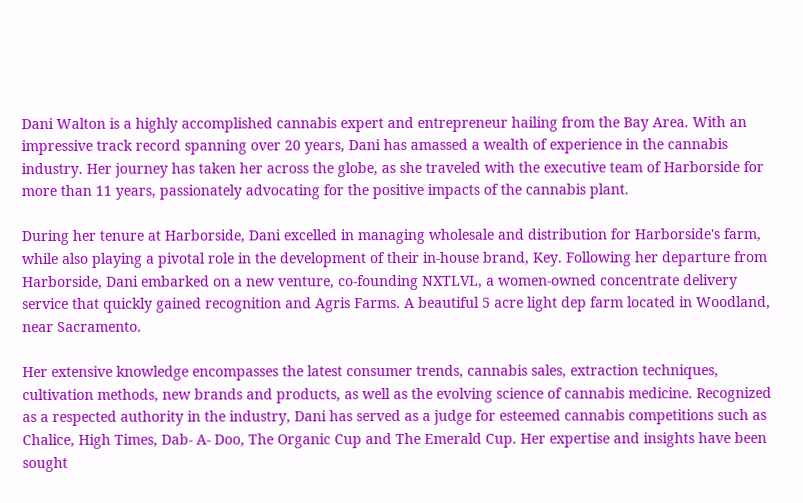Dani Walton is a highly accomplished cannabis expert and entrepreneur hailing from the Bay Area. With an impressive track record spanning over 20 years, Dani has amassed a wealth of experience in the cannabis industry. Her journey has taken her across the globe, as she traveled with the executive team of Harborside for more than 11 years, passionately advocating for the positive impacts of the cannabis plant.

During her tenure at Harborside, Dani excelled in managing wholesale and distribution for Harborside's farm, while also playing a pivotal role in the development of their in-house brand, Key. Following her departure from Harborside, Dani embarked on a new venture, co-founding NXTLVL, a women-owned concentrate delivery service that quickly gained recognition and Agris Farms. A beautiful 5 acre light dep farm located in Woodland, near Sacramento.

Her extensive knowledge encompasses the latest consumer trends, cannabis sales, extraction techniques, cultivation methods, new brands and products, as well as the evolving science of cannabis medicine. Recognized as a respected authority in the industry, Dani has served as a judge for esteemed cannabis competitions such as Chalice, High Times, Dab- A- Doo, The Organic Cup and The Emerald Cup. Her expertise and insights have been sought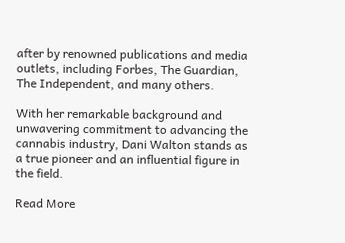after by renowned publications and media outlets, including Forbes, The Guardian, The Independent, and many others.

With her remarkable background and unwavering commitment to advancing the cannabis industry, Dani Walton stands as a true pioneer and an influential figure in the field.

Read More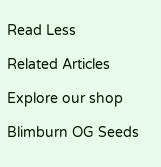Read Less

Related Articles

Explore our shop

Blimburn OG Seeds